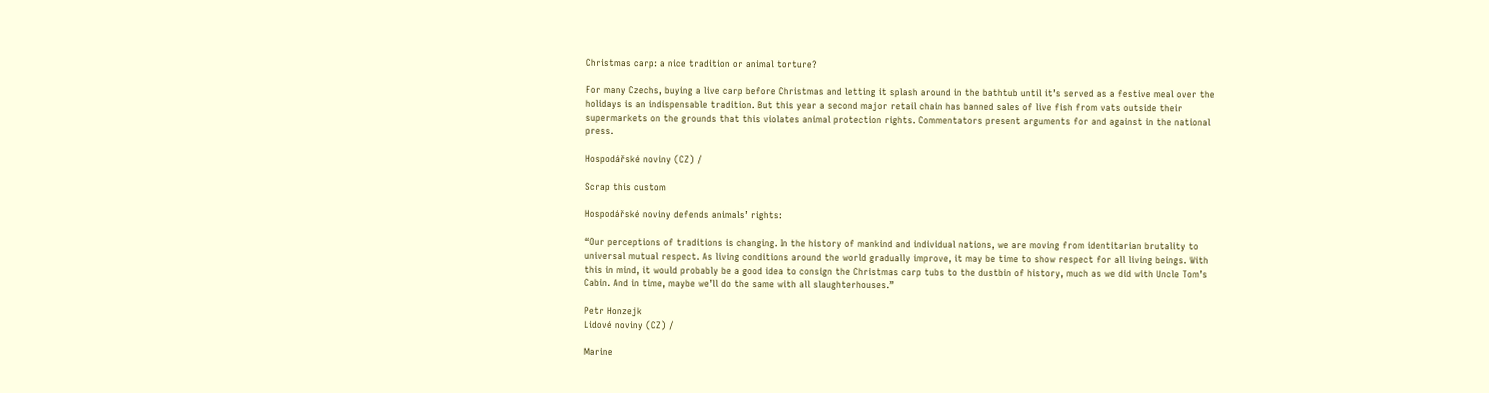Christmas carp: a nice tradition or animal torture?

For many Czechs, buying a live carp before Christmas and letting it splash around in the bathtub until it’s served as a festive meal over the holidays is an indispensable tradition. But this year a second major retail chain has banned sales of live fish from vats outside their supermarkets on the grounds that this violates animal protection rights. Commentators present arguments for and against in the national press.

Hospodářské noviny (CZ) /

Scrap this custom

Hospodářské noviny defends animals’ rights:

“Our perceptions of traditions is changing. In the history of mankind and individual nations, we are moving from identitarian brutality to universal mutual respect. As living conditions around the world gradually improve, it may be time to show respect for all living beings. With this in mind, it would probably be a good idea to consign the Christmas carp tubs to the dustbin of history, much as we did with Uncle Tom’s Cabin. And in time, maybe we’ll do the same with all slaughterhouses.”

Petr Honzejk
Lidové noviny (CZ) /

Marine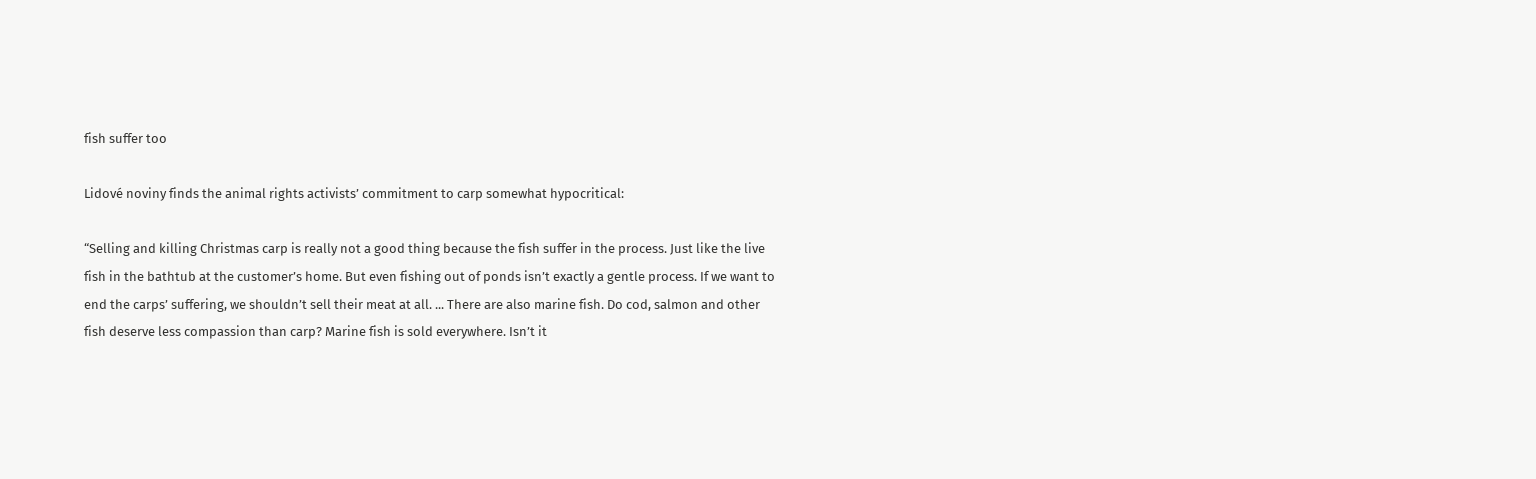fish suffer too

Lidové noviny finds the animal rights activists’ commitment to carp somewhat hypocritical:

“Selling and killing Christmas carp is really not a good thing because the fish suffer in the process. Just like the live fish in the bathtub at the customer’s home. But even fishing out of ponds isn’t exactly a gentle process. If we want to end the carps’ suffering, we shouldn’t sell their meat at all. ... There are also marine fish. Do cod, salmon and other fish deserve less compassion than carp? Marine fish is sold everywhere. Isn’t it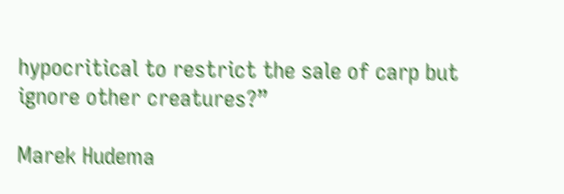hypocritical to restrict the sale of carp but ignore other creatures?”

Marek Hudema